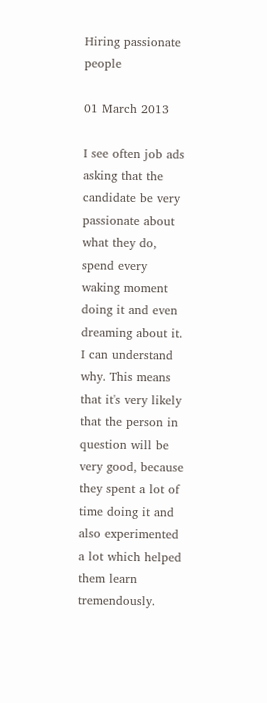Hiring passionate people

01 March 2013

I see often job ads asking that the candidate be very passionate about what they do, spend every waking moment doing it and even dreaming about it. I can understand why. This means that it's very likely that the person in question will be very good, because they spent a lot of time doing it and also experimented a lot which helped them learn tremendously.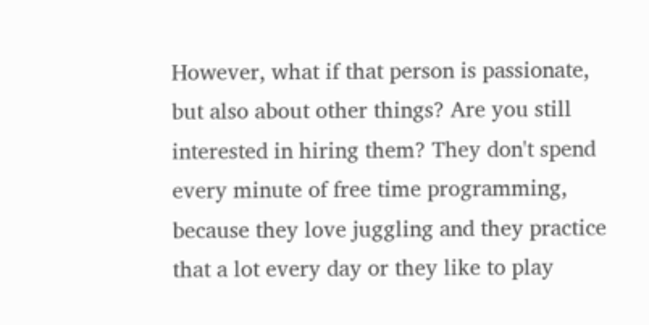However, what if that person is passionate, but also about other things? Are you still interested in hiring them? They don't spend every minute of free time programming, because they love juggling and they practice that a lot every day or they like to play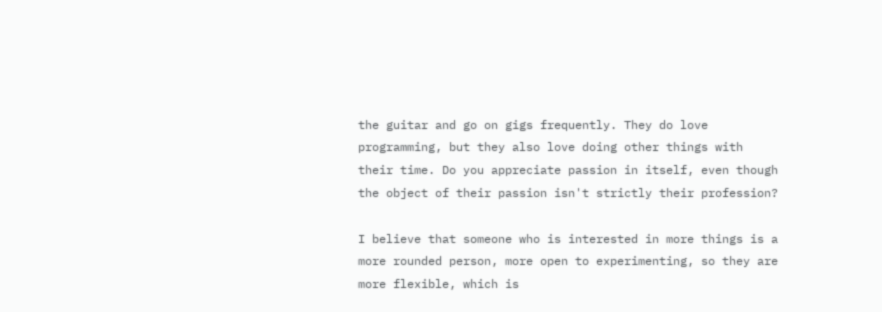the guitar and go on gigs frequently. They do love programming, but they also love doing other things with their time. Do you appreciate passion in itself, even though the object of their passion isn't strictly their profession?

I believe that someone who is interested in more things is a more rounded person, more open to experimenting, so they are more flexible, which is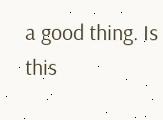a good thing. Is this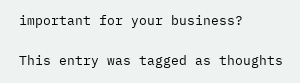important for your business?

This entry was tagged as thoughts